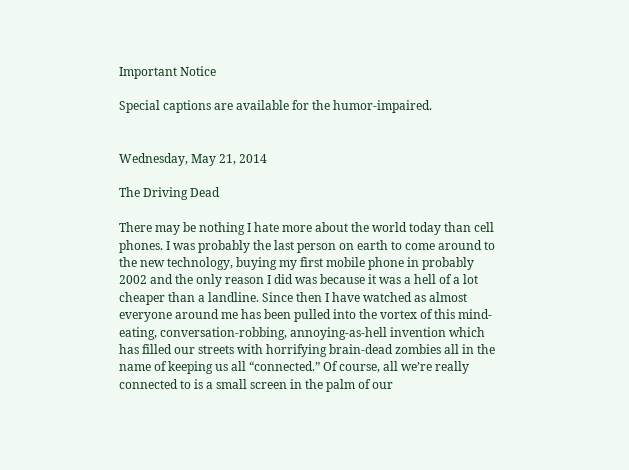Important Notice

Special captions are available for the humor-impaired.


Wednesday, May 21, 2014

The Driving Dead

There may be nothing I hate more about the world today than cell phones. I was probably the last person on earth to come around to the new technology, buying my first mobile phone in probably 2002 and the only reason I did was because it was a hell of a lot cheaper than a landline. Since then I have watched as almost everyone around me has been pulled into the vortex of this mind-eating, conversation-robbing, annoying-as-hell invention which has filled our streets with horrifying brain-dead zombies all in the name of keeping us all “connected.” Of course, all we’re really connected to is a small screen in the palm of our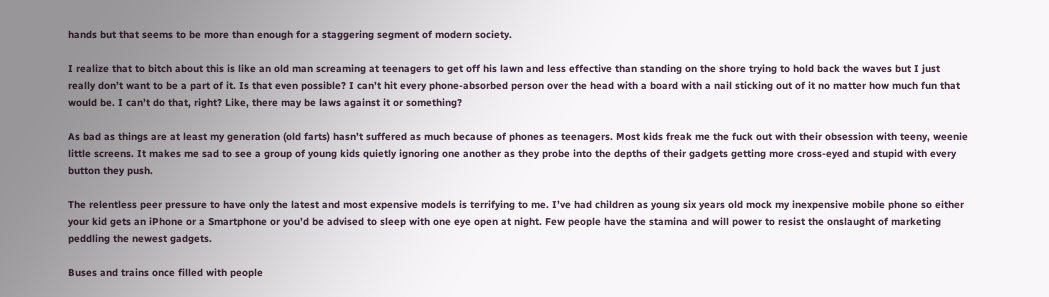hands but that seems to be more than enough for a staggering segment of modern society.

I realize that to bitch about this is like an old man screaming at teenagers to get off his lawn and less effective than standing on the shore trying to hold back the waves but I just really don’t want to be a part of it. Is that even possible? I can’t hit every phone-absorbed person over the head with a board with a nail sticking out of it no matter how much fun that would be. I can’t do that, right? Like, there may be laws against it or something?

As bad as things are at least my generation (old farts) hasn’t suffered as much because of phones as teenagers. Most kids freak me the fuck out with their obsession with teeny, weenie little screens. It makes me sad to see a group of young kids quietly ignoring one another as they probe into the depths of their gadgets getting more cross-eyed and stupid with every button they push.

The relentless peer pressure to have only the latest and most expensive models is terrifying to me. I’ve had children as young six years old mock my inexpensive mobile phone so either your kid gets an iPhone or a Smartphone or you’d be advised to sleep with one eye open at night. Few people have the stamina and will power to resist the onslaught of marketing peddling the newest gadgets.

Buses and trains once filled with people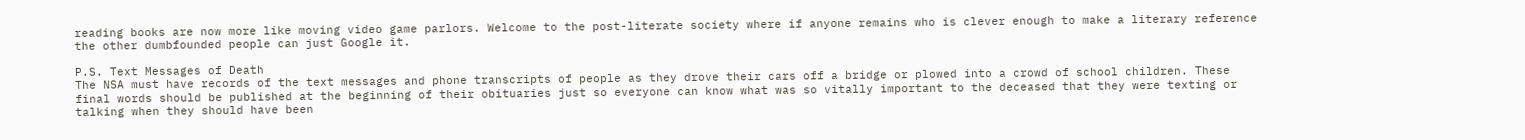reading books are now more like moving video game parlors. Welcome to the post-literate society where if anyone remains who is clever enough to make a literary reference the other dumbfounded people can just Google it.

P.S. Text Messages of Death
The NSA must have records of the text messages and phone transcripts of people as they drove their cars off a bridge or plowed into a crowd of school children. These final words should be published at the beginning of their obituaries just so everyone can know what was so vitally important to the deceased that they were texting or talking when they should have been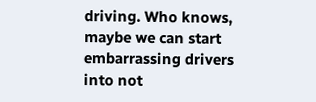driving. Who knows, maybe we can start embarrassing drivers into not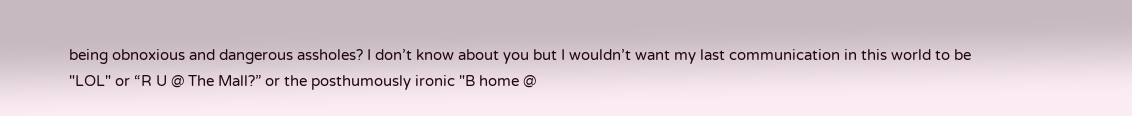being obnoxious and dangerous assholes? I don’t know about you but I wouldn’t want my last communication in this world to be "LOL" or “R U @ The Mall?” or the posthumously ironic "B home @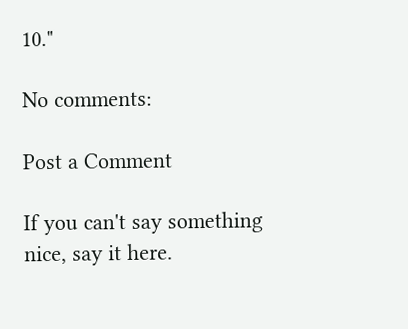10."

No comments:

Post a Comment

If you can't say something nice, say it here.